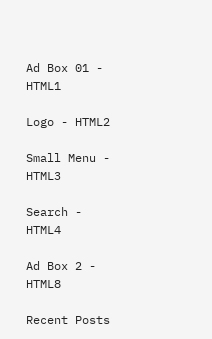Ad Box 01 - HTML1

Logo - HTML2

Small Menu - HTML3

Search - HTML4

Ad Box 2 - HTML8

Recent Posts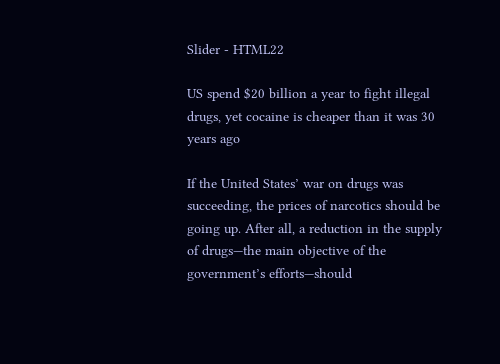Slider - HTML22

US spend $20 billion a year to fight illegal drugs, yet cocaine is cheaper than it was 30 years ago

If the United States’ war on drugs was succeeding, the prices of narcotics should be going up. After all, a reduction in the supply of drugs—the main objective of the government’s efforts—should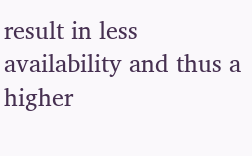result in less availability and thus a higher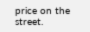price on the street.